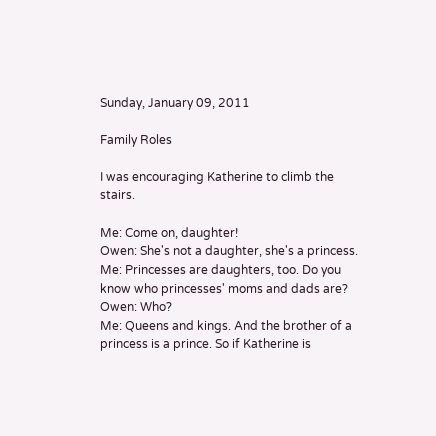Sunday, January 09, 2011

Family Roles

I was encouraging Katherine to climb the stairs.

Me: Come on, daughter!
Owen: She's not a daughter, she's a princess.
Me: Princesses are daughters, too. Do you know who princesses' moms and dads are?
Owen: Who?
Me: Queens and kings. And the brother of a princess is a prince. So if Katherine is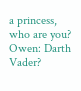a princess, who are you?
Owen: Darth Vader?